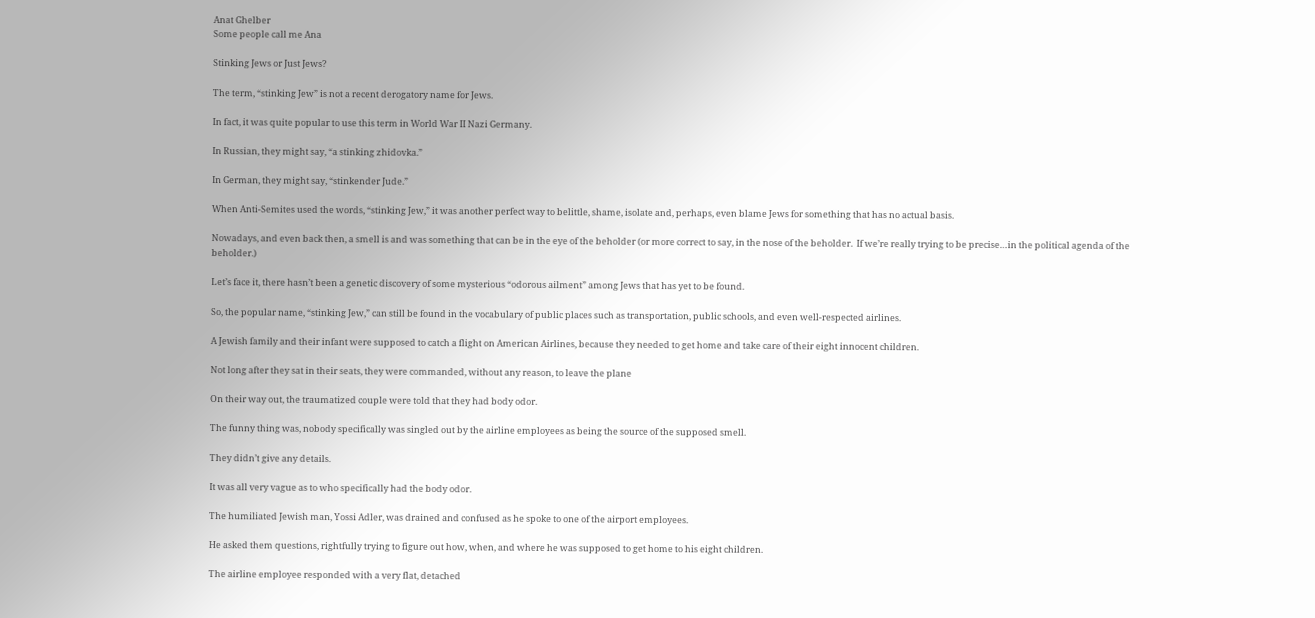Anat Ghelber
Some people call me Ana

Stinking Jews or Just Jews?

The term, “stinking Jew” is not a recent derogatory name for Jews.

In fact, it was quite popular to use this term in World War II Nazi Germany.

In Russian, they might say, “a stinking zhidovka.”

In German, they might say, “stinkender Jude.”

When Anti-Semites used the words, “stinking Jew,” it was another perfect way to belittle, shame, isolate and, perhaps, even blame Jews for something that has no actual basis.

Nowadays, and even back then, a smell is and was something that can be in the eye of the beholder (or more correct to say, in the nose of the beholder.  If we’re really trying to be precise…in the political agenda of the beholder.)

Let’s face it, there hasn’t been a genetic discovery of some mysterious “odorous ailment” among Jews that has yet to be found.

So, the popular name, “stinking Jew,” can still be found in the vocabulary of public places such as transportation, public schools, and even well-respected airlines.

A Jewish family and their infant were supposed to catch a flight on American Airlines, because they needed to get home and take care of their eight innocent children.

Not long after they sat in their seats, they were commanded, without any reason, to leave the plane

On their way out, the traumatized couple were told that they had body odor.

The funny thing was, nobody specifically was singled out by the airline employees as being the source of the supposed smell.

They didn’t give any details.

It was all very vague as to who specifically had the body odor.

The humiliated Jewish man, Yossi Adler, was drained and confused as he spoke to one of the airport employees.

He asked them questions, rightfully trying to figure out how, when, and where he was supposed to get home to his eight children.

The airline employee responded with a very flat, detached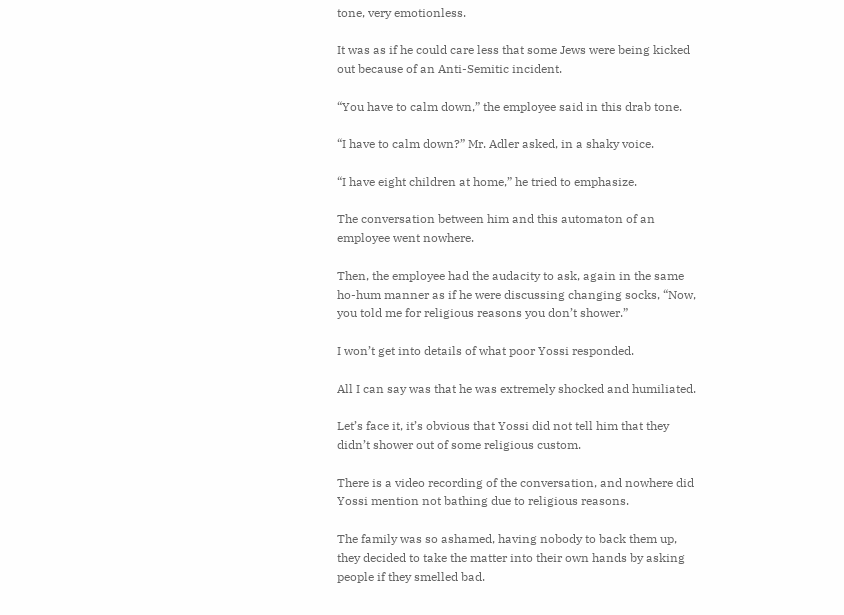tone, very emotionless.

It was as if he could care less that some Jews were being kicked out because of an Anti-Semitic incident.

“You have to calm down,” the employee said in this drab tone.

“I have to calm down?” Mr. Adler asked, in a shaky voice.

“I have eight children at home,” he tried to emphasize.

The conversation between him and this automaton of an employee went nowhere.

Then, the employee had the audacity to ask, again in the same ho-hum manner as if he were discussing changing socks, “Now, you told me for religious reasons you don’t shower.”

I won’t get into details of what poor Yossi responded.

All I can say was that he was extremely shocked and humiliated.

Let’s face it, it’s obvious that Yossi did not tell him that they didn’t shower out of some religious custom.

There is a video recording of the conversation, and nowhere did Yossi mention not bathing due to religious reasons.

The family was so ashamed, having nobody to back them up, they decided to take the matter into their own hands by asking people if they smelled bad.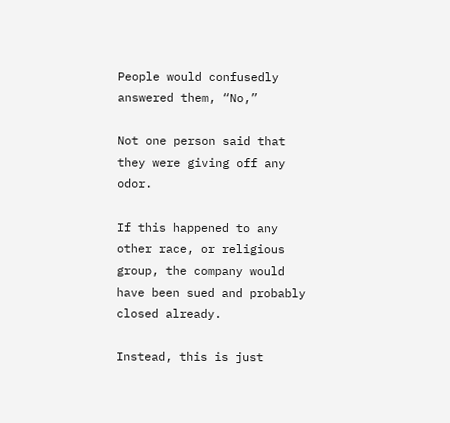People would confusedly answered them, “No,”

Not one person said that they were giving off any odor.

If this happened to any other race, or religious group, the company would have been sued and probably closed already.

Instead, this is just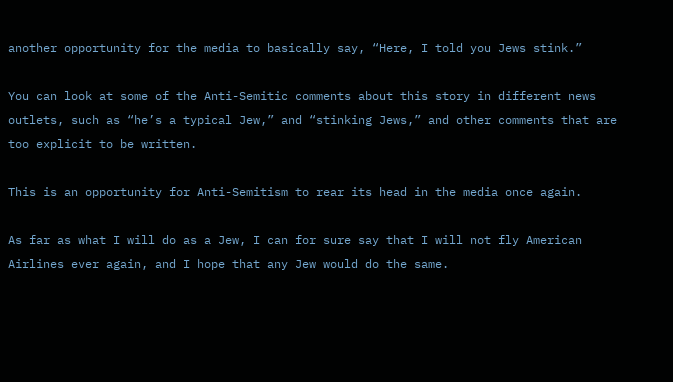another opportunity for the media to basically say, “Here, I told you Jews stink.”

You can look at some of the Anti-Semitic comments about this story in different news outlets, such as “he’s a typical Jew,” and “stinking Jews,” and other comments that are too explicit to be written.

This is an opportunity for Anti-Semitism to rear its head in the media once again.

As far as what I will do as a Jew, I can for sure say that I will not fly American Airlines ever again, and I hope that any Jew would do the same.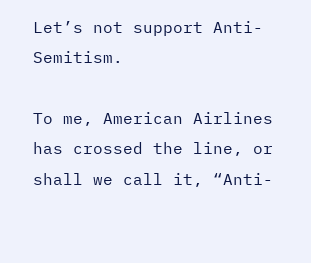Let’s not support Anti-Semitism.

To me, American Airlines has crossed the line, or shall we call it, “Anti-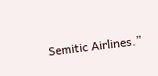Semitic Airlines.”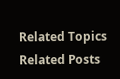Related Topics
Related Posts